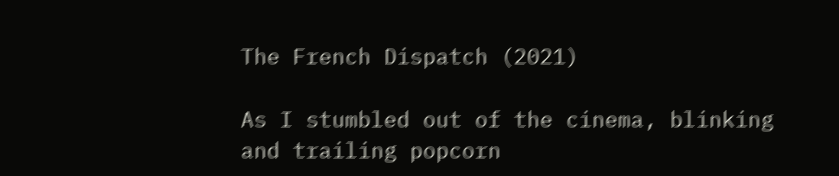The French Dispatch (2021)

As I stumbled out of the cinema, blinking and trailing popcorn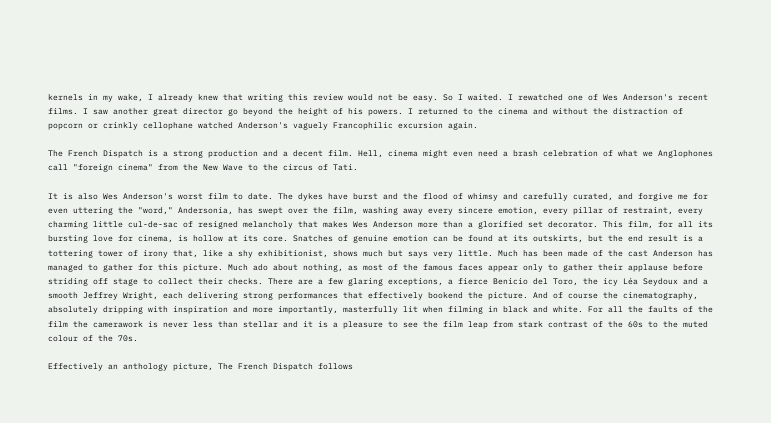kernels in my wake, I already knew that writing this review would not be easy. So I waited. I rewatched one of Wes Anderson's recent films. I saw another great director go beyond the height of his powers. I returned to the cinema and without the distraction of popcorn or crinkly cellophane watched Anderson's vaguely Francophilic excursion again.

The French Dispatch is a strong production and a decent film. Hell, cinema might even need a brash celebration of what we Anglophones call "foreign cinema" from the New Wave to the circus of Tati.

It is also Wes Anderson's worst film to date. The dykes have burst and the flood of whimsy and carefully curated, and forgive me for even uttering the "word," Andersonia, has swept over the film, washing away every sincere emotion, every pillar of restraint, every charming little cul-de-sac of resigned melancholy that makes Wes Anderson more than a glorified set decorator. This film, for all its bursting love for cinema, is hollow at its core. Snatches of genuine emotion can be found at its outskirts, but the end result is a tottering tower of irony that, like a shy exhibitionist, shows much but says very little. Much has been made of the cast Anderson has managed to gather for this picture. Much ado about nothing, as most of the famous faces appear only to gather their applause before striding off stage to collect their checks. There are a few glaring exceptions, a fierce Benicio del Toro, the icy Léa Seydoux and a smooth Jeffrey Wright, each delivering strong performances that effectively bookend the picture. And of course the cinematography, absolutely dripping with inspiration and more importantly, masterfully lit when filming in black and white. For all the faults of the film the camerawork is never less than stellar and it is a pleasure to see the film leap from stark contrast of the 60s to the muted colour of the 70s.

Effectively an anthology picture, The French Dispatch follows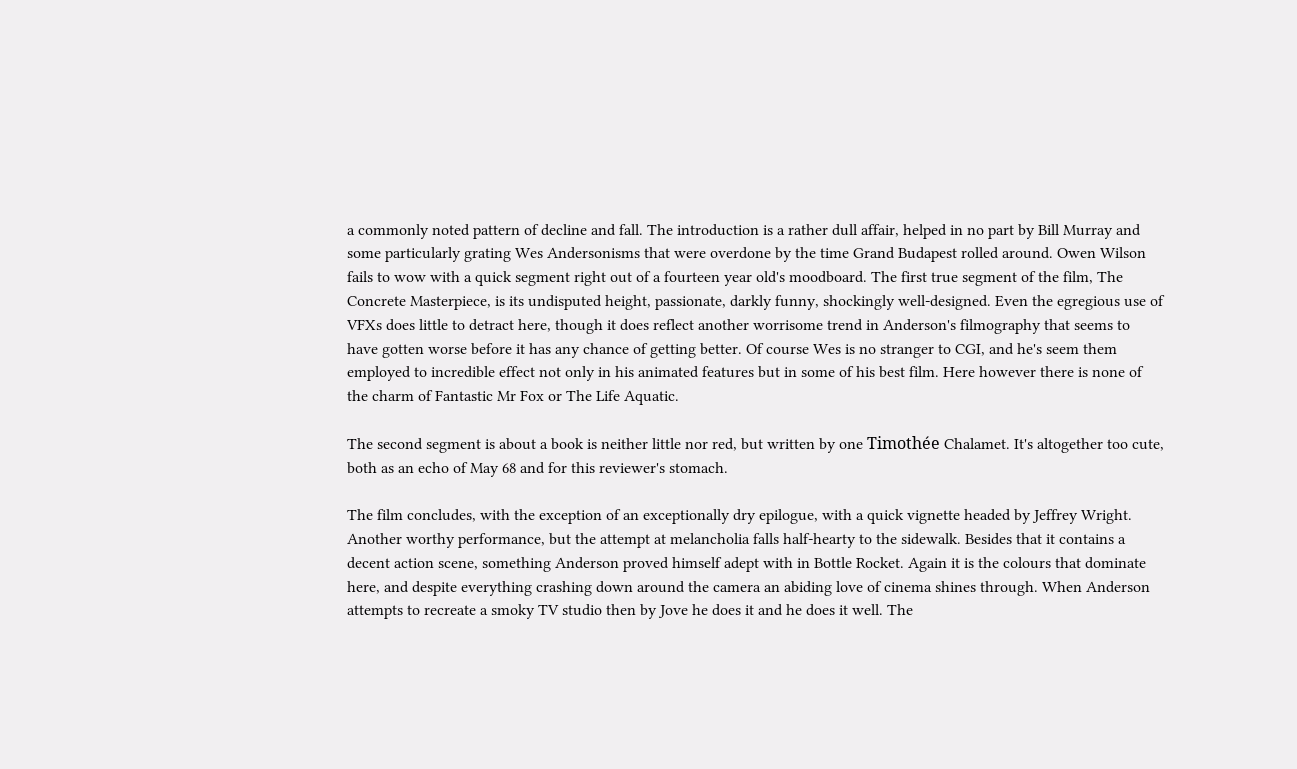a commonly noted pattern of decline and fall. The introduction is a rather dull affair, helped in no part by Bill Murray and some particularly grating Wes Andersonisms that were overdone by the time Grand Budapest rolled around. Owen Wilson fails to wow with a quick segment right out of a fourteen year old's moodboard. The first true segment of the film, The Concrete Masterpiece, is its undisputed height, passionate, darkly funny, shockingly well-designed. Even the egregious use of VFXs does little to detract here, though it does reflect another worrisome trend in Anderson's filmography that seems to have gotten worse before it has any chance of getting better. Of course Wes is no stranger to CGI, and he's seem them employed to incredible effect not only in his animated features but in some of his best film. Here however there is none of the charm of Fantastic Mr Fox or The Life Aquatic.

The second segment is about a book is neither little nor red, but written by one Timothée Chalamet. It's altogether too cute, both as an echo of May 68 and for this reviewer's stomach.

The film concludes, with the exception of an exceptionally dry epilogue, with a quick vignette headed by Jeffrey Wright. Another worthy performance, but the attempt at melancholia falls half-hearty to the sidewalk. Besides that it contains a decent action scene, something Anderson proved himself adept with in Bottle Rocket. Again it is the colours that dominate here, and despite everything crashing down around the camera an abiding love of cinema shines through. When Anderson attempts to recreate a smoky TV studio then by Jove he does it and he does it well. The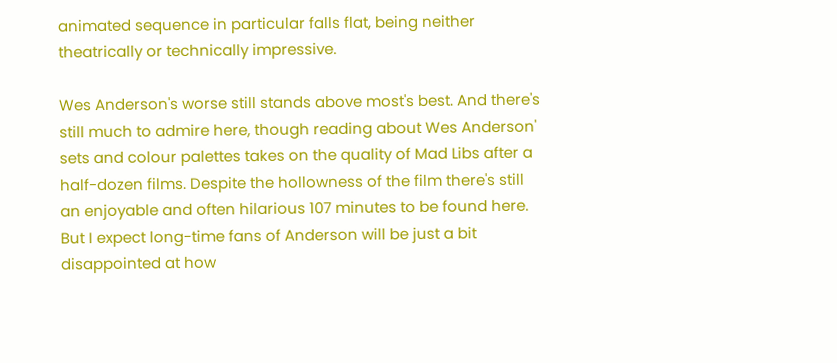animated sequence in particular falls flat, being neither theatrically or technically impressive.

Wes Anderson's worse still stands above most's best. And there's still much to admire here, though reading about Wes Anderson' sets and colour palettes takes on the quality of Mad Libs after a half-dozen films. Despite the hollowness of the film there's still an enjoyable and often hilarious 107 minutes to be found here. But I expect long-time fans of Anderson will be just a bit disappointed at how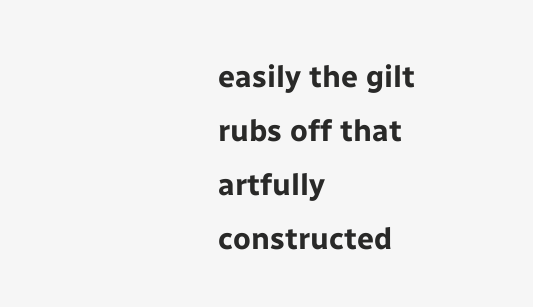easily the gilt rubs off that artfully constructed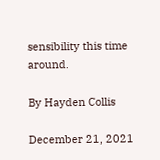sensibility this time around.

By Hayden Collis

December 21, 2021